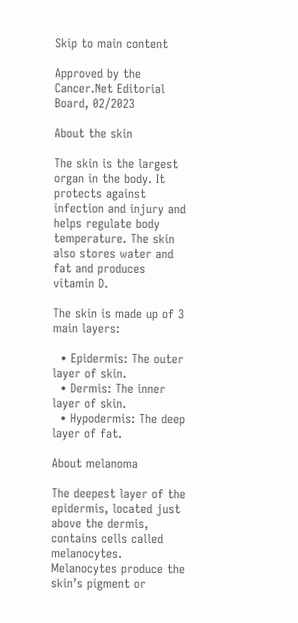Skip to main content

Approved by the Cancer.Net Editorial Board, 02/2023

About the skin

The skin is the largest organ in the body. It protects against infection and injury and helps regulate body temperature. The skin also stores water and fat and produces vitamin D.

The skin is made up of 3 main layers:

  • Epidermis: The outer layer of skin.
  • Dermis: The inner layer of skin.
  • Hypodermis: The deep layer of fat.

About melanoma

The deepest layer of the epidermis, located just above the dermis, contains cells called melanocytes. Melanocytes produce the skin’s pigment or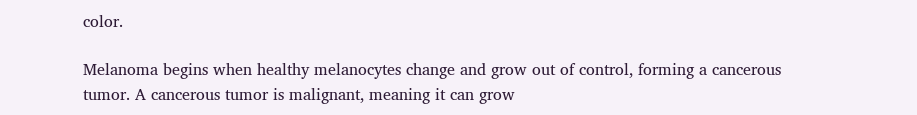color.

Melanoma begins when healthy melanocytes change and grow out of control, forming a cancerous tumor. A cancerous tumor is malignant, meaning it can grow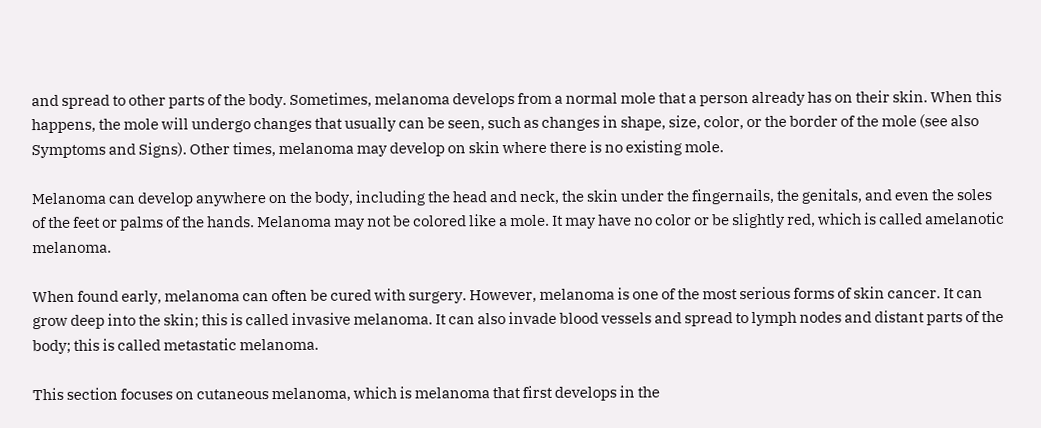and spread to other parts of the body. Sometimes, melanoma develops from a normal mole that a person already has on their skin. When this happens, the mole will undergo changes that usually can be seen, such as changes in shape, size, color, or the border of the mole (see also Symptoms and Signs). Other times, melanoma may develop on skin where there is no existing mole.

Melanoma can develop anywhere on the body, including the head and neck, the skin under the fingernails, the genitals, and even the soles of the feet or palms of the hands. Melanoma may not be colored like a mole. It may have no color or be slightly red, which is called amelanotic melanoma.

When found early, melanoma can often be cured with surgery. However, melanoma is one of the most serious forms of skin cancer. It can grow deep into the skin; this is called invasive melanoma. It can also invade blood vessels and spread to lymph nodes and distant parts of the body; this is called metastatic melanoma.

This section focuses on cutaneous melanoma, which is melanoma that first develops in the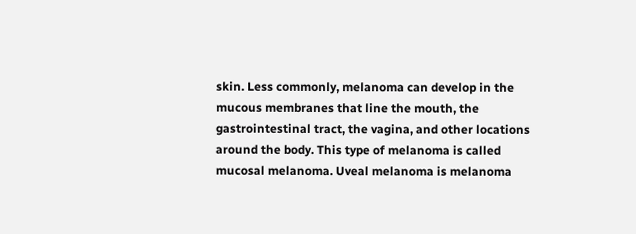skin. Less commonly, melanoma can develop in the mucous membranes that line the mouth, the gastrointestinal tract, the vagina, and other locations around the body. This type of melanoma is called mucosal melanoma. Uveal melanoma is melanoma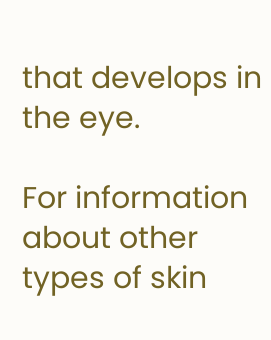that develops in the eye.

For information about other types of skin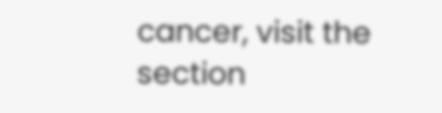cancer, visit the section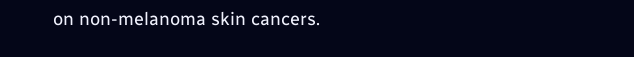on non-melanoma skin cancers.